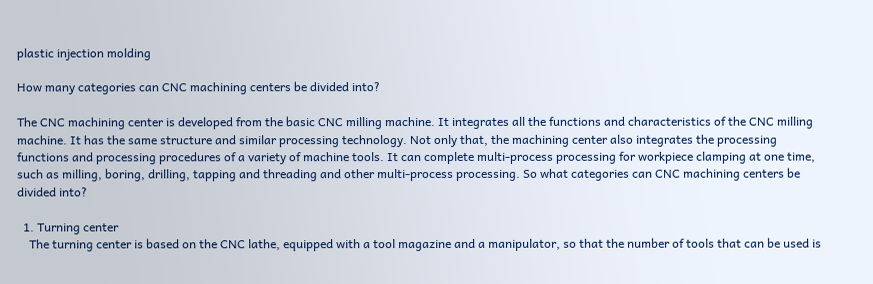plastic injection molding

How many categories can CNC machining centers be divided into?

The CNC machining center is developed from the basic CNC milling machine. It integrates all the functions and characteristics of the CNC milling machine. It has the same structure and similar processing technology. Not only that, the machining center also integrates the processing functions and processing procedures of a variety of machine tools. It can complete multi-process processing for workpiece clamping at one time, such as milling, boring, drilling, tapping and threading and other multi-process processing. So what categories can CNC machining centers be divided into?

  1. Turning center
    The turning center is based on the CNC lathe, equipped with a tool magazine and a manipulator, so that the number of tools that can be used is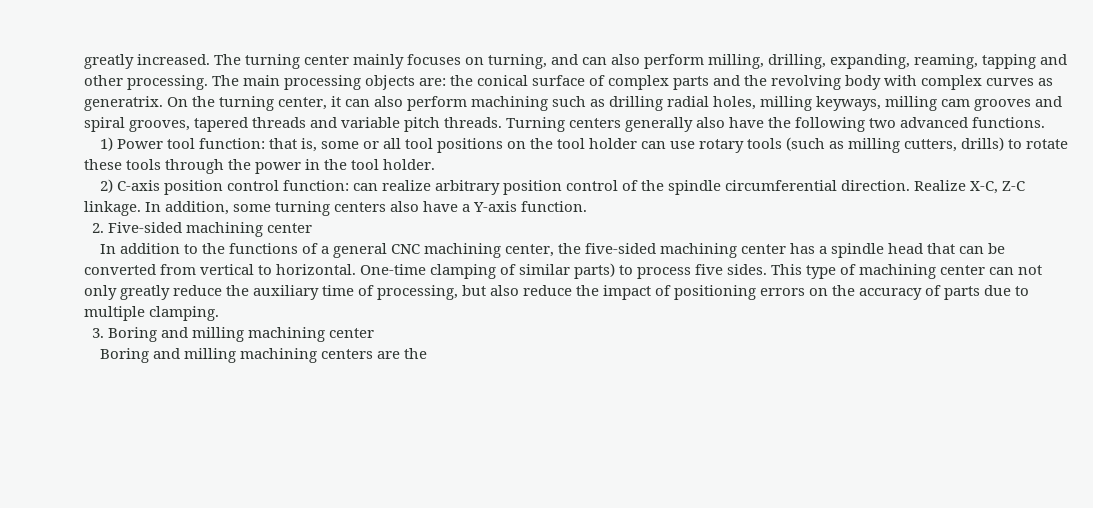greatly increased. The turning center mainly focuses on turning, and can also perform milling, drilling, expanding, reaming, tapping and other processing. The main processing objects are: the conical surface of complex parts and the revolving body with complex curves as generatrix. On the turning center, it can also perform machining such as drilling radial holes, milling keyways, milling cam grooves and spiral grooves, tapered threads and variable pitch threads. Turning centers generally also have the following two advanced functions.
    1) Power tool function: that is, some or all tool positions on the tool holder can use rotary tools (such as milling cutters, drills) to rotate these tools through the power in the tool holder.
    2) C-axis position control function: can realize arbitrary position control of the spindle circumferential direction. Realize X-C, Z-C linkage. In addition, some turning centers also have a Y-axis function.
  2. Five-sided machining center
    In addition to the functions of a general CNC machining center, the five-sided machining center has a spindle head that can be converted from vertical to horizontal. One-time clamping of similar parts) to process five sides. This type of machining center can not only greatly reduce the auxiliary time of processing, but also reduce the impact of positioning errors on the accuracy of parts due to multiple clamping.
  3. Boring and milling machining center
    Boring and milling machining centers are the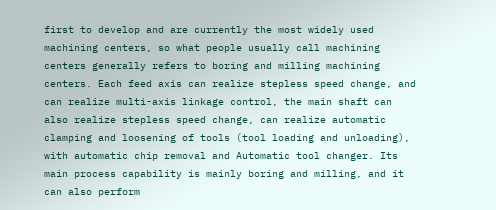first to develop and are currently the most widely used machining centers, so what people usually call machining centers generally refers to boring and milling machining centers. Each feed axis can realize stepless speed change, and can realize multi-axis linkage control, the main shaft can also realize stepless speed change, can realize automatic clamping and loosening of tools (tool loading and unloading), with automatic chip removal and Automatic tool changer. Its main process capability is mainly boring and milling, and it can also perform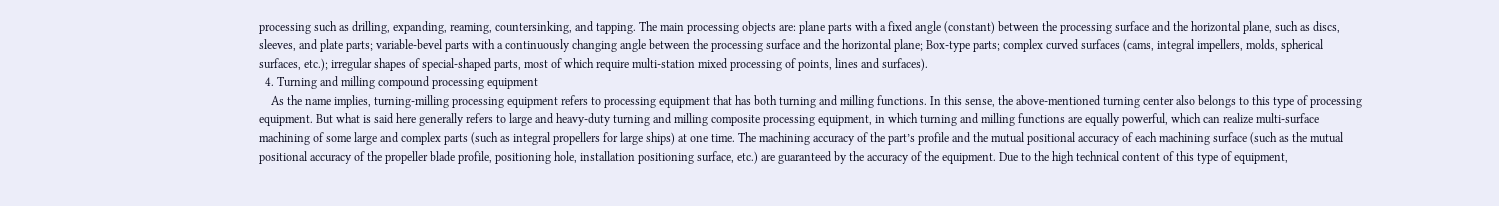processing such as drilling, expanding, reaming, countersinking, and tapping. The main processing objects are: plane parts with a fixed angle (constant) between the processing surface and the horizontal plane, such as discs, sleeves, and plate parts; variable-bevel parts with a continuously changing angle between the processing surface and the horizontal plane; Box-type parts; complex curved surfaces (cams, integral impellers, molds, spherical surfaces, etc.); irregular shapes of special-shaped parts, most of which require multi-station mixed processing of points, lines and surfaces).
  4. Turning and milling compound processing equipment
    As the name implies, turning-milling processing equipment refers to processing equipment that has both turning and milling functions. In this sense, the above-mentioned turning center also belongs to this type of processing equipment. But what is said here generally refers to large and heavy-duty turning and milling composite processing equipment, in which turning and milling functions are equally powerful, which can realize multi-surface machining of some large and complex parts (such as integral propellers for large ships) at one time. The machining accuracy of the part’s profile and the mutual positional accuracy of each machining surface (such as the mutual positional accuracy of the propeller blade profile, positioning hole, installation positioning surface, etc.) are guaranteed by the accuracy of the equipment. Due to the high technical content of this type of equipment,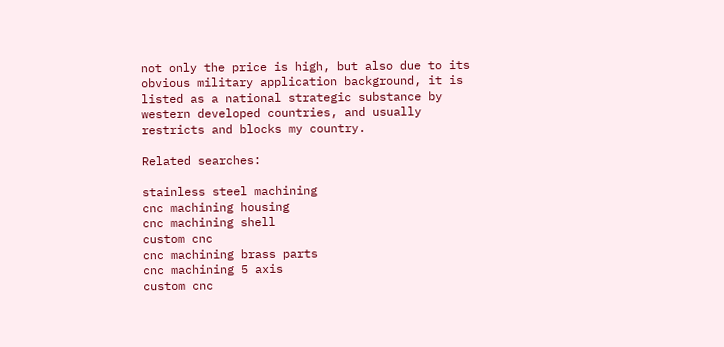not only the price is high, but also due to its obvious military application background, it is listed as a national strategic substance by western developed countries, and usually restricts and blocks my country.

Related searches:

stainless steel machining
cnc machining housing
cnc machining shell
custom cnc
cnc machining brass parts
cnc machining 5 axis
custom cnc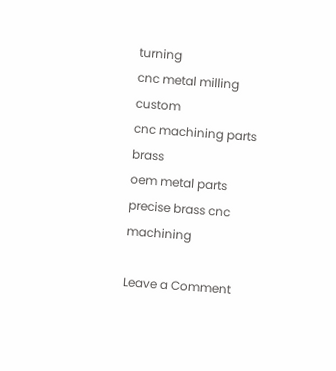turning
cnc metal milling custom
cnc machining parts brass
oem metal parts
precise brass cnc machining

Leave a Comment